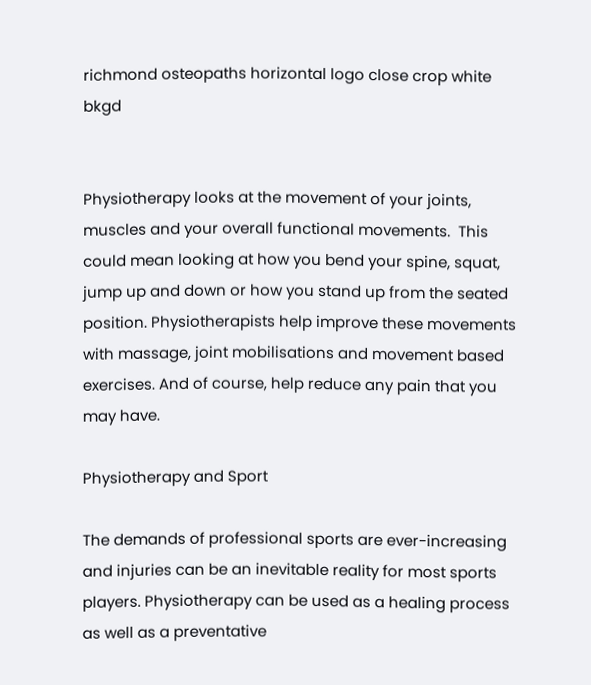richmond osteopaths horizontal logo close crop white bkgd


Physiotherapy looks at the movement of your joints, muscles and your overall functional movements.  This could mean looking at how you bend your spine, squat, jump up and down or how you stand up from the seated position. Physiotherapists help improve these movements with massage, joint mobilisations and movement based exercises. And of course, help reduce any pain that you may have.

Physiotherapy and Sport

The demands of professional sports are ever-increasing and injuries can be an inevitable reality for most sports players. Physiotherapy can be used as a healing process as well as a preventative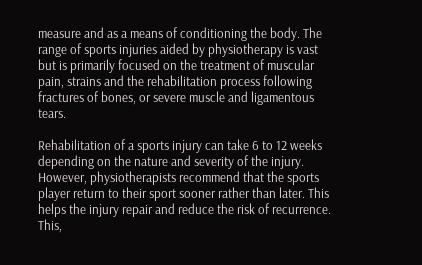measure and as a means of conditioning the body. The range of sports injuries aided by physiotherapy is vast but is primarily focused on the treatment of muscular pain, strains and the rehabilitation process following fractures of bones, or severe muscle and ligamentous tears.

Rehabilitation of a sports injury can take 6 to 12 weeks depending on the nature and severity of the injury. However, physiotherapists recommend that the sports player return to their sport sooner rather than later. This helps the injury repair and reduce the risk of recurrence. This,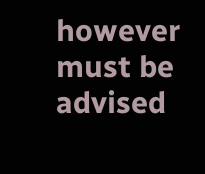however must be advised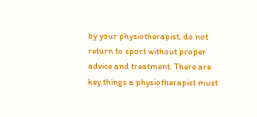by your physiotherapist, do not return to sport without proper advice and treatment. There are key things a physiotherapist must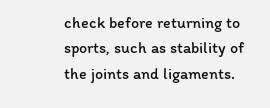check before returning to sports, such as stability of the joints and ligaments.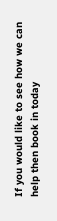If you would like to see how we can help then book in today